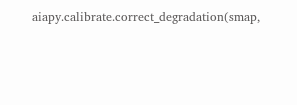aiapy.calibrate.correct_degradation(smap,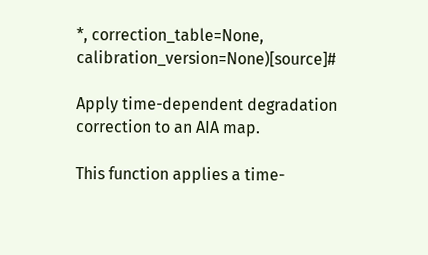*, correction_table=None, calibration_version=None)[source]#

Apply time-dependent degradation correction to an AIA map.

This function applies a time-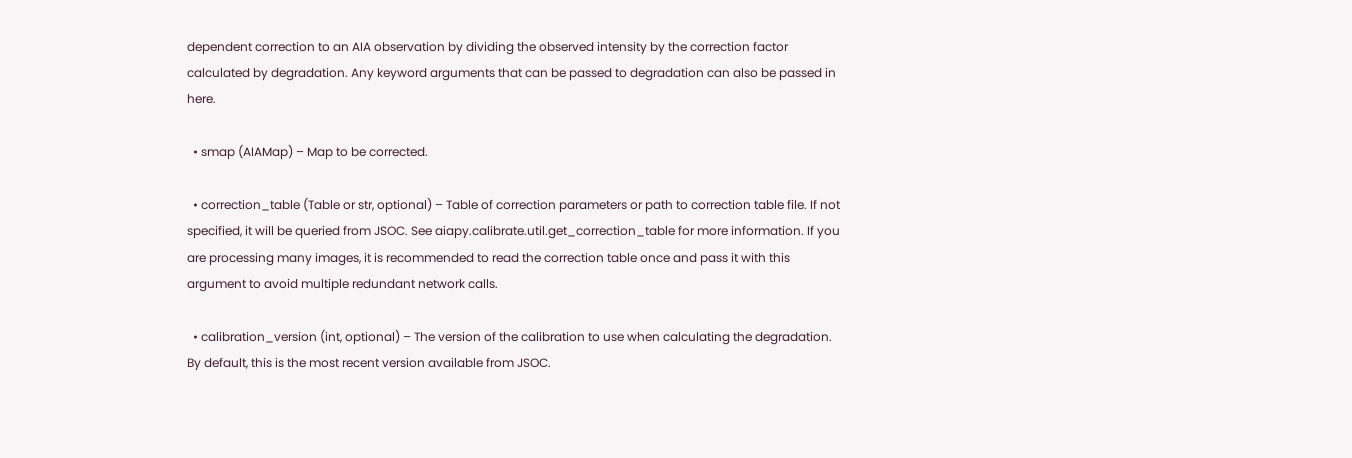dependent correction to an AIA observation by dividing the observed intensity by the correction factor calculated by degradation. Any keyword arguments that can be passed to degradation can also be passed in here.

  • smap (AIAMap) – Map to be corrected.

  • correction_table (Table or str, optional) – Table of correction parameters or path to correction table file. If not specified, it will be queried from JSOC. See aiapy.calibrate.util.get_correction_table for more information. If you are processing many images, it is recommended to read the correction table once and pass it with this argument to avoid multiple redundant network calls.

  • calibration_version (int, optional) – The version of the calibration to use when calculating the degradation. By default, this is the most recent version available from JSOC.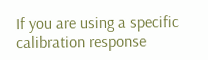If you are using a specific calibration response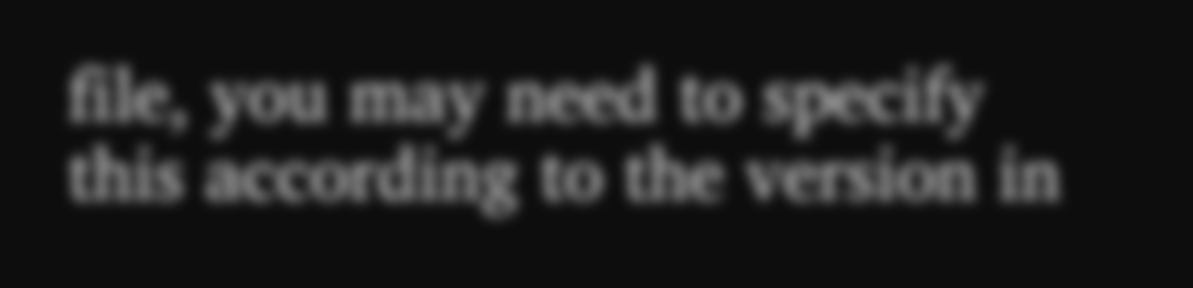file, you may need to specify this according to the version in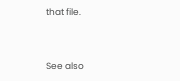that file.



See also